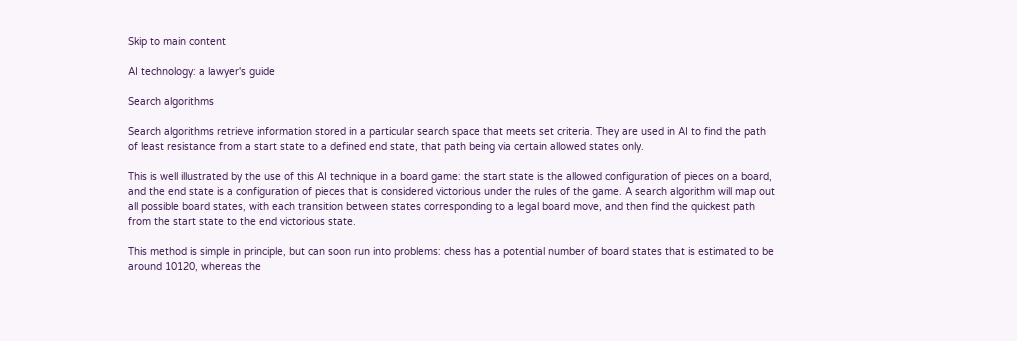Skip to main content

AI technology: a lawyer's guide

Search algorithms

Search algorithms retrieve information stored in a particular search space that meets set criteria. They are used in AI to find the path of least resistance from a start state to a defined end state, that path being via certain allowed states only.

This is well illustrated by the use of this AI technique in a board game: the start state is the allowed configuration of pieces on a board, and the end state is a configuration of pieces that is considered victorious under the rules of the game. A search algorithm will map out all possible board states, with each transition between states corresponding to a legal board move, and then find the quickest path from the start state to the end victorious state.

This method is simple in principle, but can soon run into problems: chess has a potential number of board states that is estimated to be around 10120, whereas the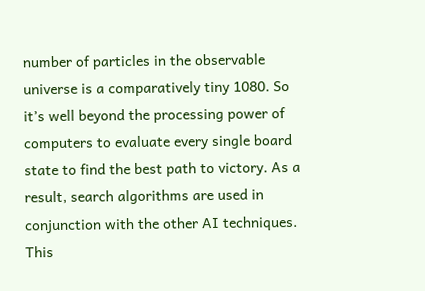number of particles in the observable universe is a comparatively tiny 1080. So it’s well beyond the processing power of computers to evaluate every single board state to find the best path to victory. As a result, search algorithms are used in conjunction with the other AI techniques. This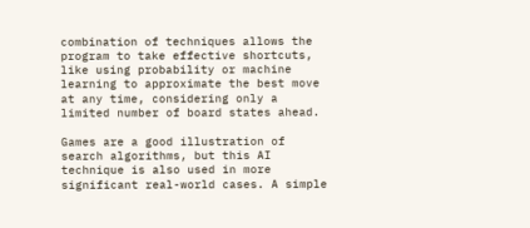combination of techniques allows the program to take effective shortcuts, like using probability or machine learning to approximate the best move at any time, considering only a limited number of board states ahead.

Games are a good illustration of search algorithms, but this AI technique is also used in more significant real-world cases. A simple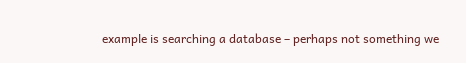example is searching a database – perhaps not something we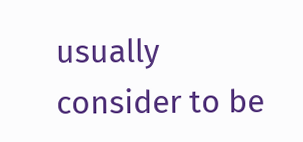usually consider to be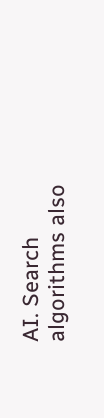AI. Search algorithms also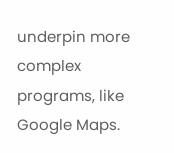underpin more complex programs, like Google Maps.